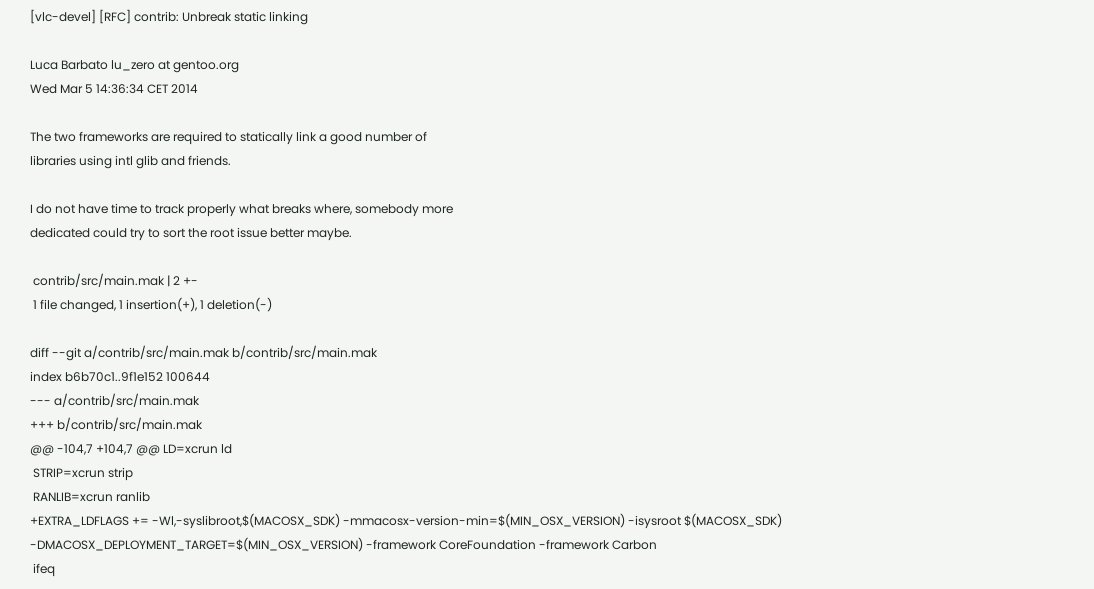[vlc-devel] [RFC] contrib: Unbreak static linking

Luca Barbato lu_zero at gentoo.org
Wed Mar 5 14:36:34 CET 2014

The two frameworks are required to statically link a good number of
libraries using intl glib and friends.

I do not have time to track properly what breaks where, somebody more
dedicated could try to sort the root issue better maybe.

 contrib/src/main.mak | 2 +-
 1 file changed, 1 insertion(+), 1 deletion(-)

diff --git a/contrib/src/main.mak b/contrib/src/main.mak
index b6b70c1..9f1e152 100644
--- a/contrib/src/main.mak
+++ b/contrib/src/main.mak
@@ -104,7 +104,7 @@ LD=xcrun ld
 STRIP=xcrun strip
 RANLIB=xcrun ranlib
+EXTRA_LDFLAGS += -Wl,-syslibroot,$(MACOSX_SDK) -mmacosx-version-min=$(MIN_OSX_VERSION) -isysroot $(MACOSX_SDK) -DMACOSX_DEPLOYMENT_TARGET=$(MIN_OSX_VERSION) -framework CoreFoundation -framework Carbon
 ifeq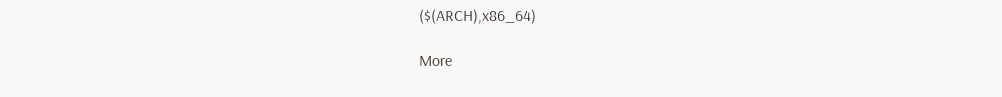($(ARCH),x86_64)

More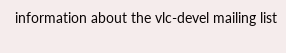information about the vlc-devel mailing list